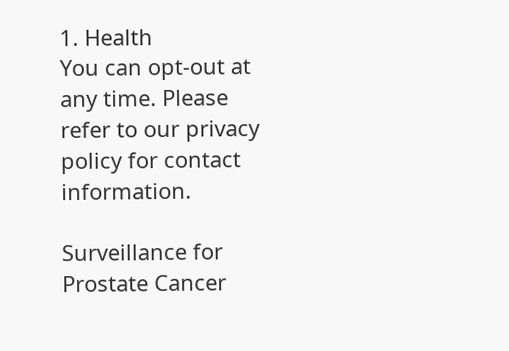1. Health
You can opt-out at any time. Please refer to our privacy policy for contact information.

Surveillance for Prostate Cancer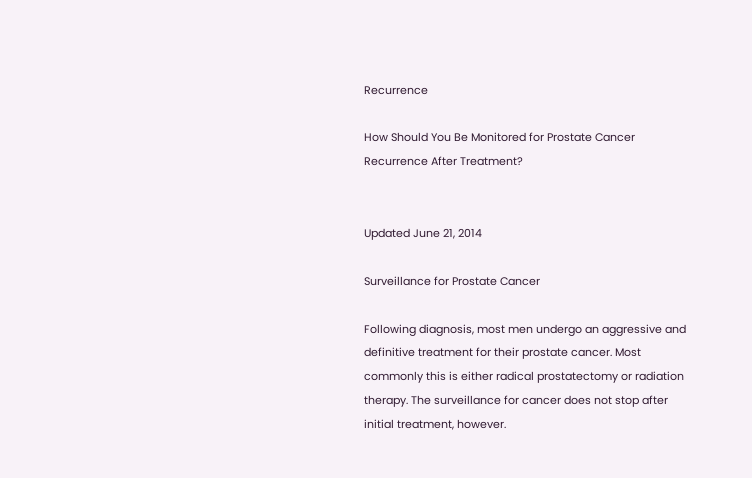Recurrence

How Should You Be Monitored for Prostate Cancer Recurrence After Treatment?


Updated June 21, 2014

Surveillance for Prostate Cancer

Following diagnosis, most men undergo an aggressive and definitive treatment for their prostate cancer. Most commonly this is either radical prostatectomy or radiation therapy. The surveillance for cancer does not stop after initial treatment, however.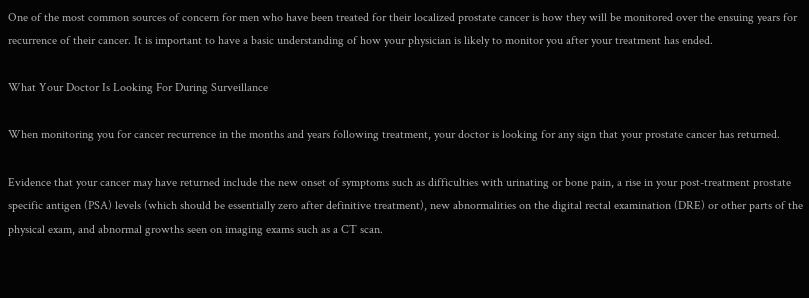One of the most common sources of concern for men who have been treated for their localized prostate cancer is how they will be monitored over the ensuing years for recurrence of their cancer. It is important to have a basic understanding of how your physician is likely to monitor you after your treatment has ended.

What Your Doctor Is Looking For During Surveillance

When monitoring you for cancer recurrence in the months and years following treatment, your doctor is looking for any sign that your prostate cancer has returned.

Evidence that your cancer may have returned include the new onset of symptoms such as difficulties with urinating or bone pain, a rise in your post-treatment prostate specific antigen (PSA) levels (which should be essentially zero after definitive treatment), new abnormalities on the digital rectal examination (DRE) or other parts of the physical exam, and abnormal growths seen on imaging exams such as a CT scan.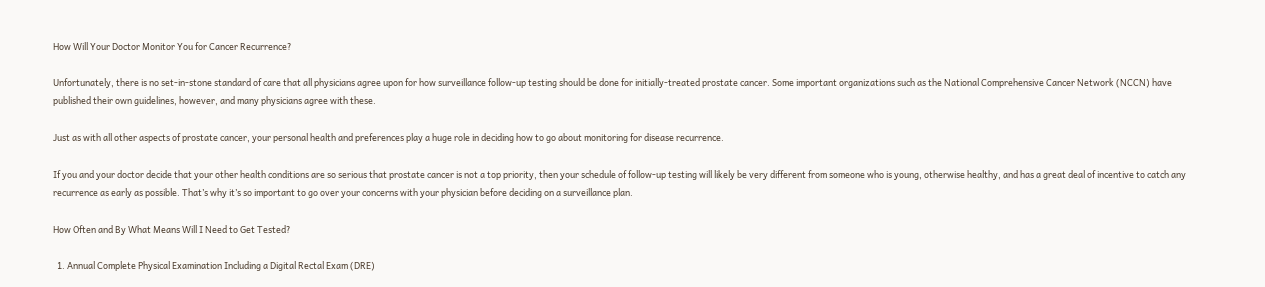How Will Your Doctor Monitor You for Cancer Recurrence?

Unfortunately, there is no set-in-stone standard of care that all physicians agree upon for how surveillance follow-up testing should be done for initially-treated prostate cancer. Some important organizations such as the National Comprehensive Cancer Network (NCCN) have published their own guidelines, however, and many physicians agree with these.

Just as with all other aspects of prostate cancer, your personal health and preferences play a huge role in deciding how to go about monitoring for disease recurrence.

If you and your doctor decide that your other health conditions are so serious that prostate cancer is not a top priority, then your schedule of follow-up testing will likely be very different from someone who is young, otherwise healthy, and has a great deal of incentive to catch any recurrence as early as possible. That’s why it’s so important to go over your concerns with your physician before deciding on a surveillance plan.

How Often and By What Means Will I Need to Get Tested?

  1. Annual Complete Physical Examination Including a Digital Rectal Exam (DRE)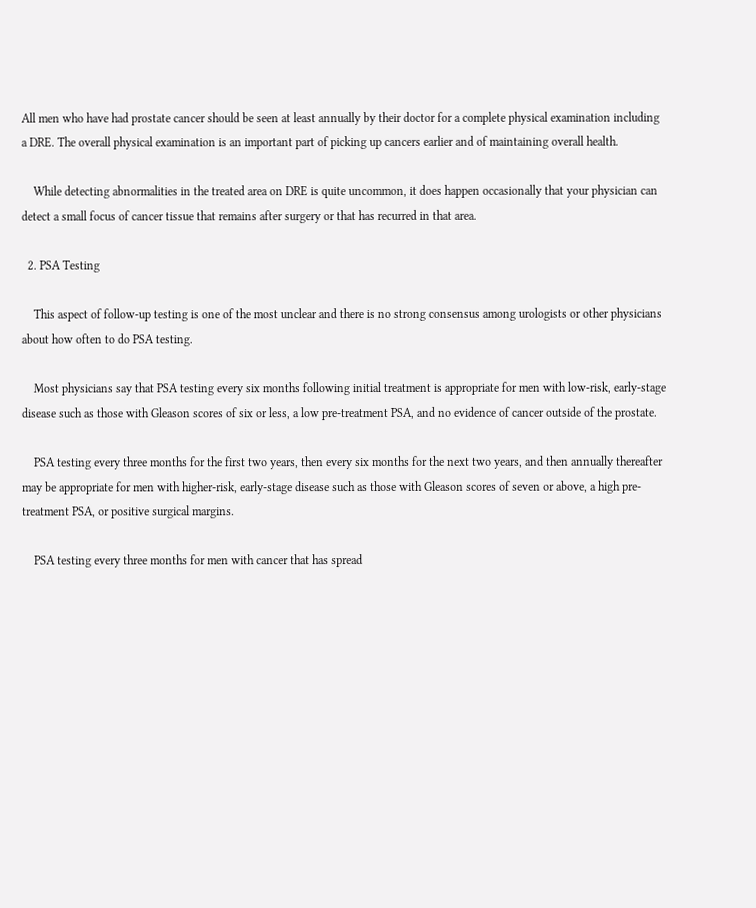All men who have had prostate cancer should be seen at least annually by their doctor for a complete physical examination including a DRE. The overall physical examination is an important part of picking up cancers earlier and of maintaining overall health.

    While detecting abnormalities in the treated area on DRE is quite uncommon, it does happen occasionally that your physician can detect a small focus of cancer tissue that remains after surgery or that has recurred in that area.

  2. PSA Testing

    This aspect of follow-up testing is one of the most unclear and there is no strong consensus among urologists or other physicians about how often to do PSA testing.

    Most physicians say that PSA testing every six months following initial treatment is appropriate for men with low-risk, early-stage disease such as those with Gleason scores of six or less, a low pre-treatment PSA, and no evidence of cancer outside of the prostate.

    PSA testing every three months for the first two years, then every six months for the next two years, and then annually thereafter may be appropriate for men with higher-risk, early-stage disease such as those with Gleason scores of seven or above, a high pre-treatment PSA, or positive surgical margins.

    PSA testing every three months for men with cancer that has spread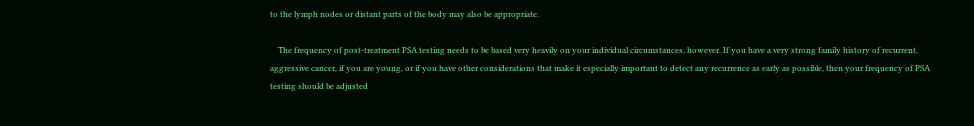to the lymph nodes or distant parts of the body may also be appropriate.

    The frequency of post-treatment PSA testing needs to be based very heavily on your individual circumstances, however. If you have a very strong family history of recurrent, aggressive cancer, if you are young, or if you have other considerations that make it especially important to detect any recurrence as early as possible, then your frequency of PSA testing should be adjusted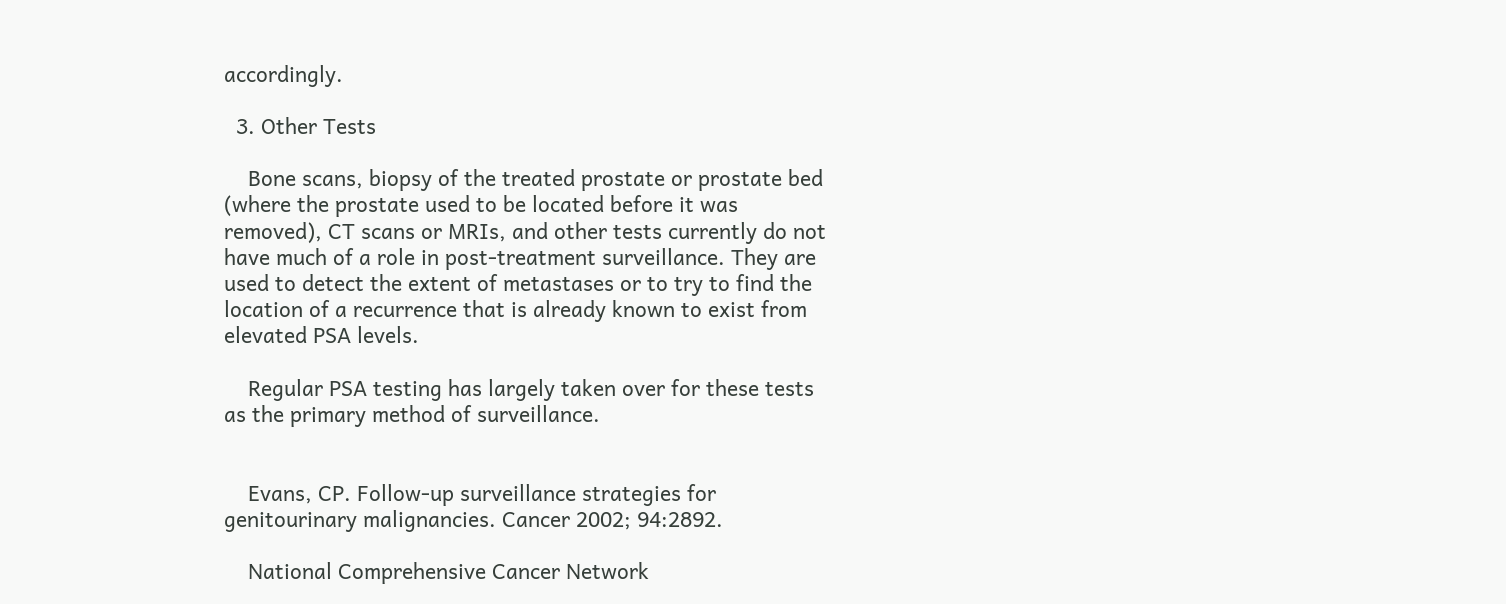accordingly.

  3. Other Tests

    Bone scans, biopsy of the treated prostate or prostate bed (where the prostate used to be located before it was removed), CT scans or MRIs, and other tests currently do not have much of a role in post-treatment surveillance. They are used to detect the extent of metastases or to try to find the location of a recurrence that is already known to exist from elevated PSA levels.

    Regular PSA testing has largely taken over for these tests as the primary method of surveillance.


    Evans, CP. Follow-up surveillance strategies for genitourinary malignancies. Cancer 2002; 94:2892.

    National Comprehensive Cancer Network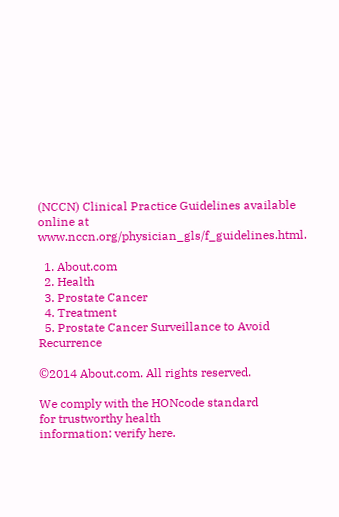(NCCN) Clinical Practice Guidelines available online at www.nccn.org/physician_gls/f_guidelines.html.

  1. About.com
  2. Health
  3. Prostate Cancer
  4. Treatment
  5. Prostate Cancer Surveillance to Avoid Recurrence

©2014 About.com. All rights reserved.

We comply with the HONcode standard
for trustworthy health
information: verify here.